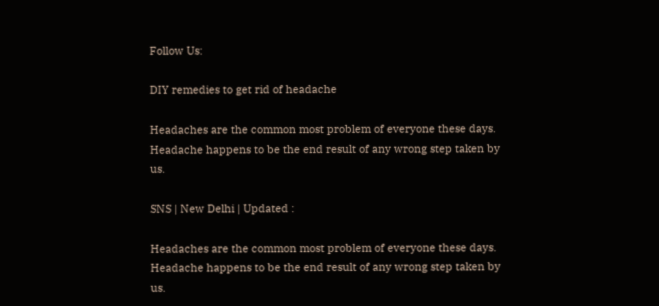Follow Us:

DIY remedies to get rid of headache

Headaches are the common most problem of everyone these days. Headache happens to be the end result of any wrong step taken by us.

SNS | New Delhi | Updated :

Headaches are the common most problem of everyone these days. Headache happens to be the end result of any wrong step taken by us.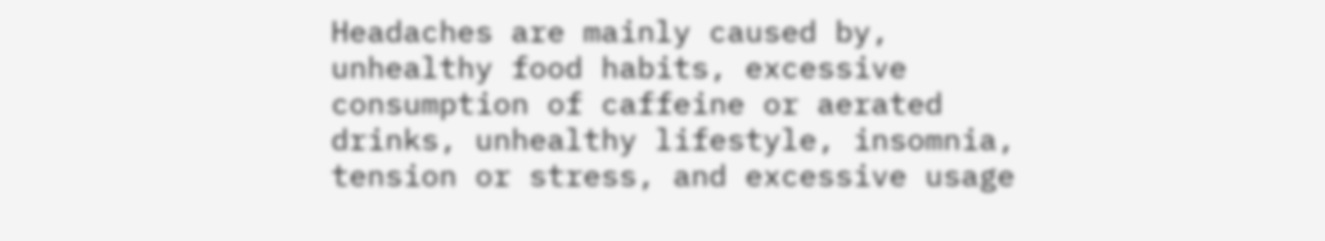Headaches are mainly caused by, unhealthy food habits, excessive consumption of caffeine or aerated drinks, unhealthy lifestyle, insomnia, tension or stress, and excessive usage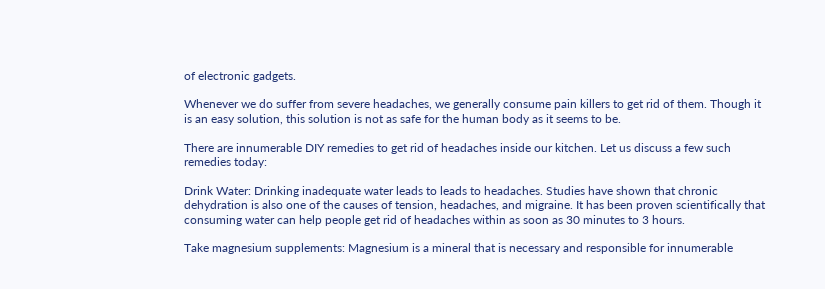of electronic gadgets.

Whenever we do suffer from severe headaches, we generally consume pain killers to get rid of them. Though it is an easy solution, this solution is not as safe for the human body as it seems to be.

There are innumerable DIY remedies to get rid of headaches inside our kitchen. Let us discuss a few such remedies today:

Drink Water: Drinking inadequate water leads to leads to headaches. Studies have shown that chronic dehydration is also one of the causes of tension, headaches, and migraine. It has been proven scientifically that consuming water can help people get rid of headaches within as soon as 30 minutes to 3 hours.

Take magnesium supplements: Magnesium is a mineral that is necessary and responsible for innumerable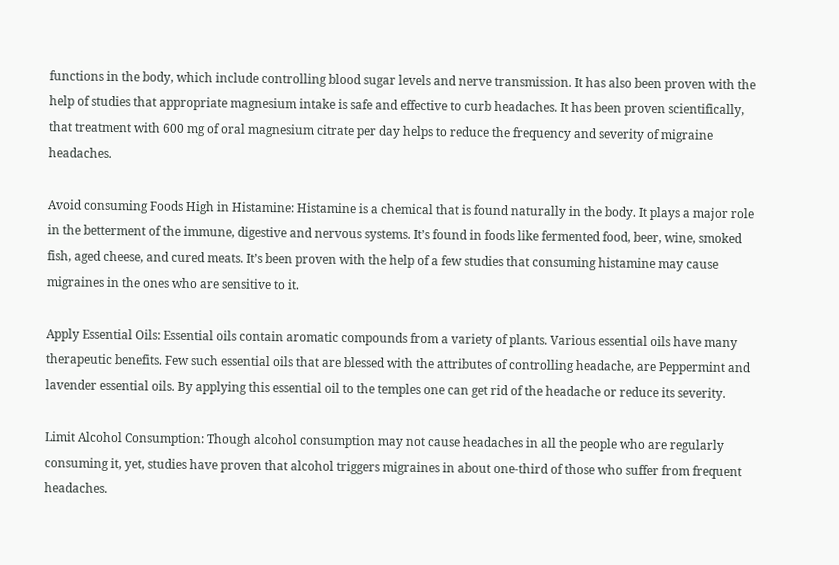functions in the body, which include controlling blood sugar levels and nerve transmission. It has also been proven with the help of studies that appropriate magnesium intake is safe and effective to curb headaches. It has been proven scientifically, that treatment with 600 mg of oral magnesium citrate per day helps to reduce the frequency and severity of migraine headaches.

Avoid consuming Foods High in Histamine: Histamine is a chemical that is found naturally in the body. It plays a major role in the betterment of the immune, digestive and nervous systems. It’s found in foods like fermented food, beer, wine, smoked fish, aged cheese, and cured meats. It’s been proven with the help of a few studies that consuming histamine may cause migraines in the ones who are sensitive to it.

Apply Essential Oils: Essential oils contain aromatic compounds from a variety of plants. Various essential oils have many therapeutic benefits. Few such essential oils that are blessed with the attributes of controlling headache, are Peppermint and lavender essential oils. By applying this essential oil to the temples one can get rid of the headache or reduce its severity.

Limit Alcohol Consumption: Though alcohol consumption may not cause headaches in all the people who are regularly consuming it, yet, studies have proven that alcohol triggers migraines in about one-third of those who suffer from frequent headaches.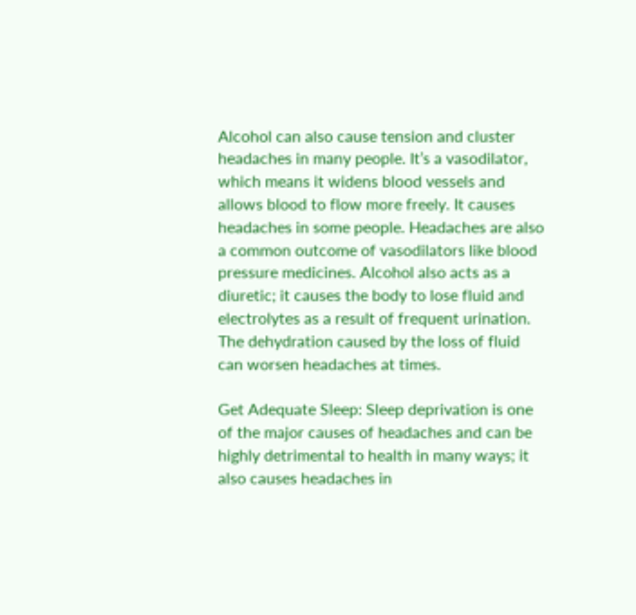Alcohol can also cause tension and cluster headaches in many people. It’s a vasodilator, which means it widens blood vessels and allows blood to flow more freely. It causes headaches in some people. Headaches are also a common outcome of vasodilators like blood pressure medicines. Alcohol also acts as a diuretic; it causes the body to lose fluid and electrolytes as a result of frequent urination. The dehydration caused by the loss of fluid can worsen headaches at times.

Get Adequate Sleep: Sleep deprivation is one of the major causes of headaches and can be highly detrimental to health in many ways; it also causes headaches in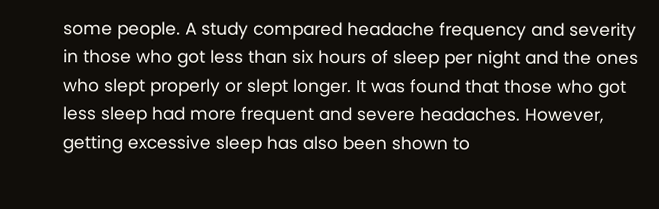some people. A study compared headache frequency and severity in those who got less than six hours of sleep per night and the ones who slept properly or slept longer. It was found that those who got less sleep had more frequent and severe headaches. However, getting excessive sleep has also been shown to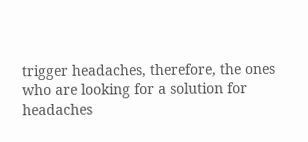trigger headaches, therefore, the ones who are looking for a solution for headaches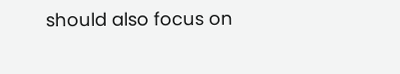should also focus on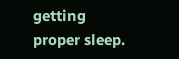getting proper sleep.